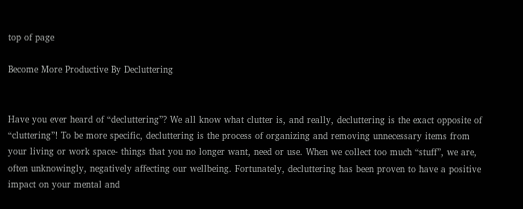top of page

Become More Productive By Decluttering


Have you ever heard of “decluttering”? We all know what clutter is, and really, decluttering is the exact opposite of “cluttering”! To be more specific, decluttering is the process of organizing and removing unnecessary items from your living or work space- things that you no longer want, need or use. When we collect too much “stuff”, we are, often unknowingly, negatively affecting our wellbeing. Fortunately, decluttering has been proven to have a positive impact on your mental and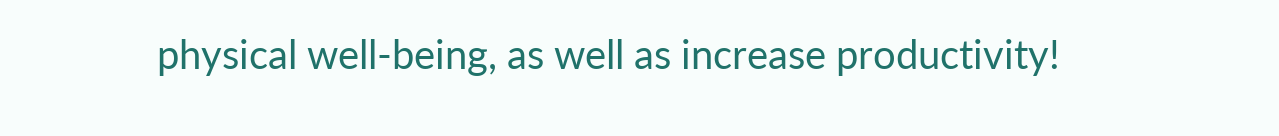physical well-being, as well as increase productivity!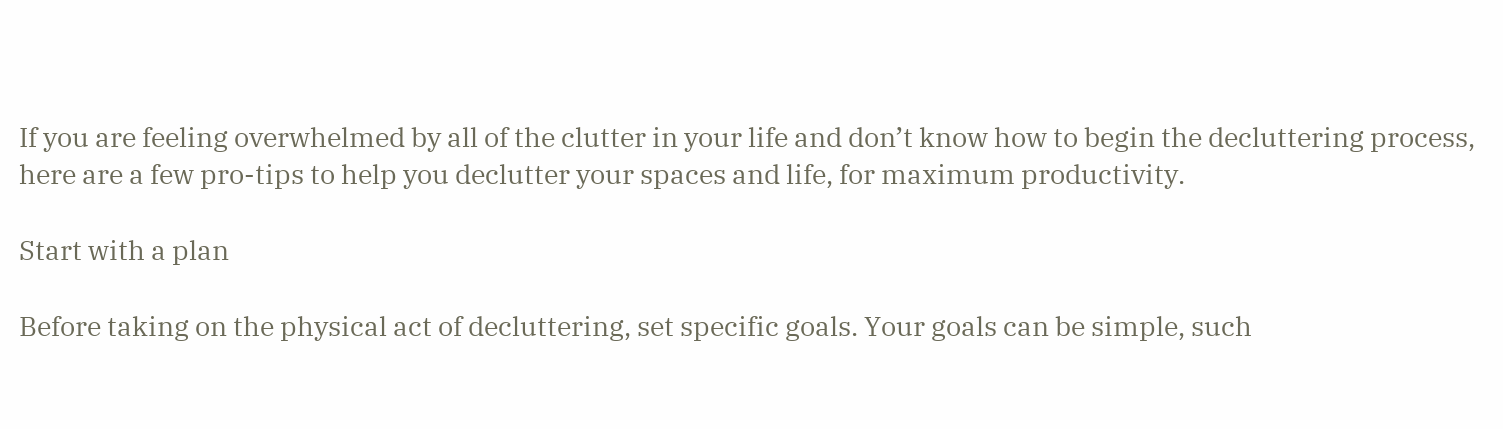If you are feeling overwhelmed by all of the clutter in your life and don’t know how to begin the decluttering process, here are a few pro-tips to help you declutter your spaces and life, for maximum productivity.

Start with a plan

Before taking on the physical act of decluttering, set specific goals. Your goals can be simple, such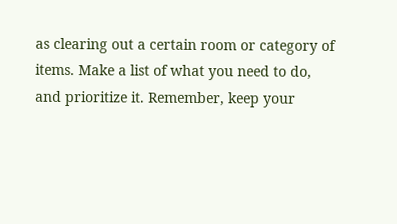as clearing out a certain room or category of items. Make a list of what you need to do, and prioritize it. Remember, keep your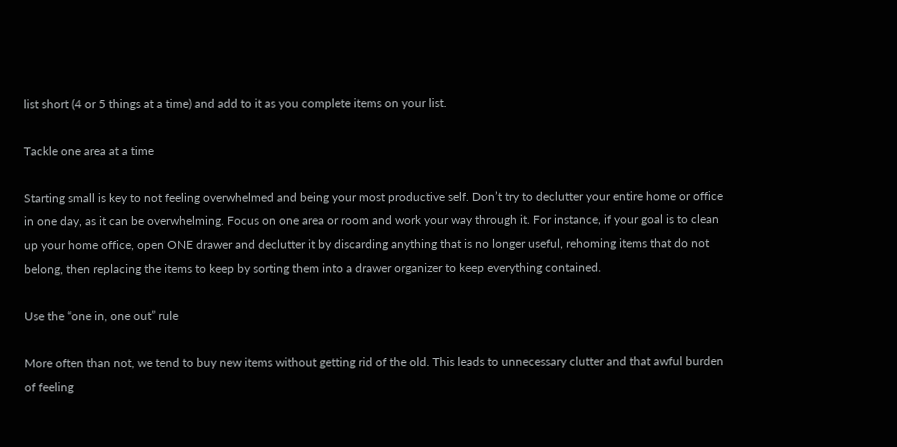list short (4 or 5 things at a time) and add to it as you complete items on your list.

Tackle one area at a time

Starting small is key to not feeling overwhelmed and being your most productive self. Don’t try to declutter your entire home or office in one day, as it can be overwhelming. Focus on one area or room and work your way through it. For instance, if your goal is to clean up your home office, open ONE drawer and declutter it by discarding anything that is no longer useful, rehoming items that do not belong, then replacing the items to keep by sorting them into a drawer organizer to keep everything contained.

Use the “one in, one out” rule

More often than not, we tend to buy new items without getting rid of the old. This leads to unnecessary clutter and that awful burden of feeling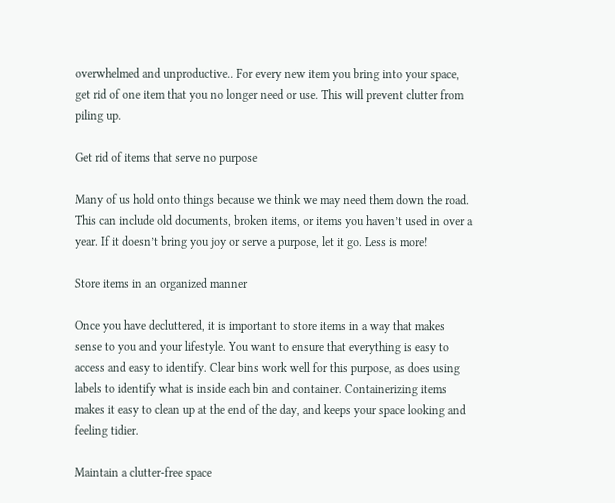overwhelmed and unproductive.. For every new item you bring into your space, get rid of one item that you no longer need or use. This will prevent clutter from piling up.

Get rid of items that serve no purpose

Many of us hold onto things because we think we may need them down the road. This can include old documents, broken items, or items you haven’t used in over a year. If it doesn’t bring you joy or serve a purpose, let it go. Less is more!

Store items in an organized manner

Once you have decluttered, it is important to store items in a way that makes sense to you and your lifestyle. You want to ensure that everything is easy to access and easy to identify. Clear bins work well for this purpose, as does using labels to identify what is inside each bin and container. Containerizing items makes it easy to clean up at the end of the day, and keeps your space looking and feeling tidier.

Maintain a clutter-free space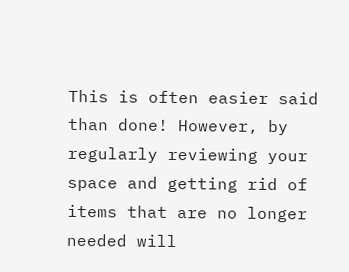This is often easier said than done! However, by regularly reviewing your space and getting rid of items that are no longer needed will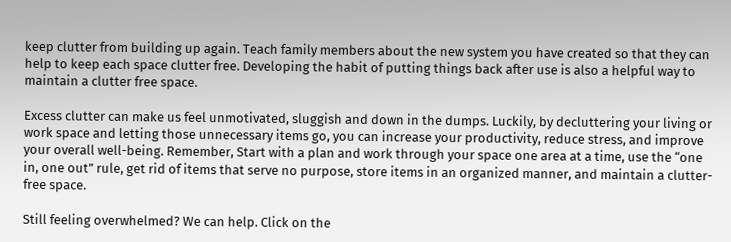keep clutter from building up again. Teach family members about the new system you have created so that they can help to keep each space clutter free. Developing the habit of putting things back after use is also a helpful way to maintain a clutter free space.

Excess clutter can make us feel unmotivated, sluggish and down in the dumps. Luckily, by decluttering your living or work space and letting those unnecessary items go, you can increase your productivity, reduce stress, and improve your overall well-being. Remember, Start with a plan and work through your space one area at a time, use the “one in, one out” rule, get rid of items that serve no purpose, store items in an organized manner, and maintain a clutter-free space.

Still feeling overwhelmed? We can help. Click on the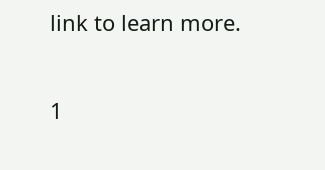link to learn more.

1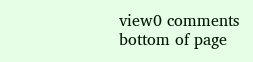view0 comments
bottom of page